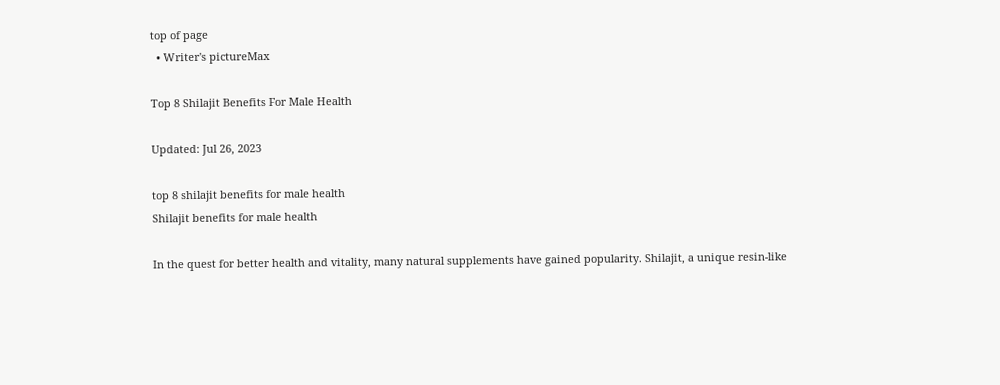top of page
  • Writer's pictureMax

Top 8 Shilajit Benefits For Male Health

Updated: Jul 26, 2023

top 8 shilajit benefits for male health
Shilajit benefits for male health

In the quest for better health and vitality, many natural supplements have gained popularity. Shilajit, a unique resin-like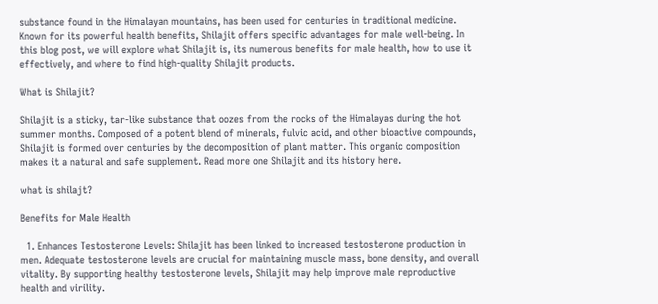substance found in the Himalayan mountains, has been used for centuries in traditional medicine. Known for its powerful health benefits, Shilajit offers specific advantages for male well-being. In this blog post, we will explore what Shilajit is, its numerous benefits for male health, how to use it effectively, and where to find high-quality Shilajit products.

What is Shilajit?

Shilajit is a sticky, tar-like substance that oozes from the rocks of the Himalayas during the hot summer months. Composed of a potent blend of minerals, fulvic acid, and other bioactive compounds, Shilajit is formed over centuries by the decomposition of plant matter. This organic composition makes it a natural and safe supplement. Read more one Shilajit and its history here.

what is shilajt?

Benefits for Male Health

  1. Enhances Testosterone Levels: Shilajit has been linked to increased testosterone production in men. Adequate testosterone levels are crucial for maintaining muscle mass, bone density, and overall vitality. By supporting healthy testosterone levels, Shilajit may help improve male reproductive health and virility.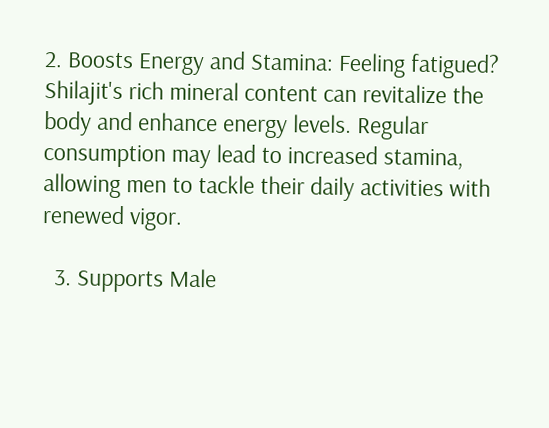2. Boosts Energy and Stamina: Feeling fatigued? Shilajit's rich mineral content can revitalize the body and enhance energy levels. Regular consumption may lead to increased stamina, allowing men to tackle their daily activities with renewed vigor.

  3. Supports Male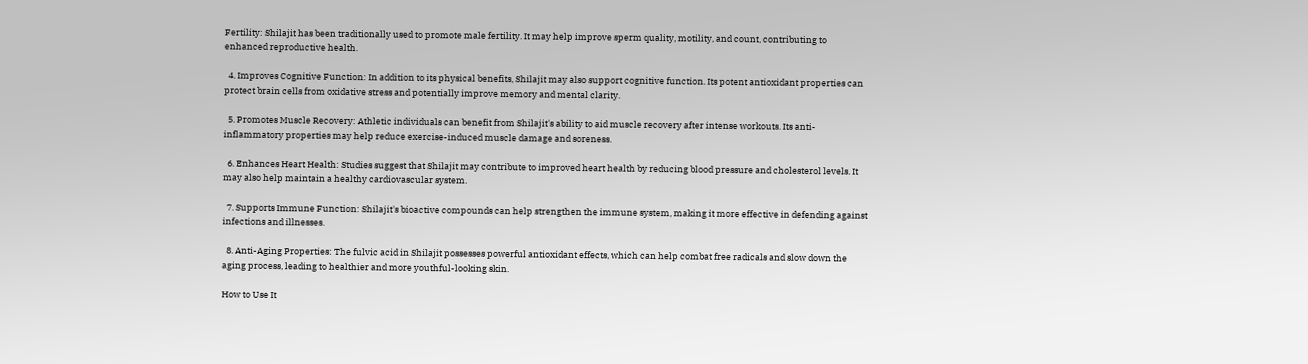Fertility: Shilajit has been traditionally used to promote male fertility. It may help improve sperm quality, motility, and count, contributing to enhanced reproductive health.

  4. Improves Cognitive Function: In addition to its physical benefits, Shilajit may also support cognitive function. Its potent antioxidant properties can protect brain cells from oxidative stress and potentially improve memory and mental clarity.

  5. Promotes Muscle Recovery: Athletic individuals can benefit from Shilajit's ability to aid muscle recovery after intense workouts. Its anti-inflammatory properties may help reduce exercise-induced muscle damage and soreness.

  6. Enhances Heart Health: Studies suggest that Shilajit may contribute to improved heart health by reducing blood pressure and cholesterol levels. It may also help maintain a healthy cardiovascular system.

  7. Supports Immune Function: Shilajit's bioactive compounds can help strengthen the immune system, making it more effective in defending against infections and illnesses.

  8. Anti-Aging Properties: The fulvic acid in Shilajit possesses powerful antioxidant effects, which can help combat free radicals and slow down the aging process, leading to healthier and more youthful-looking skin.

How to Use It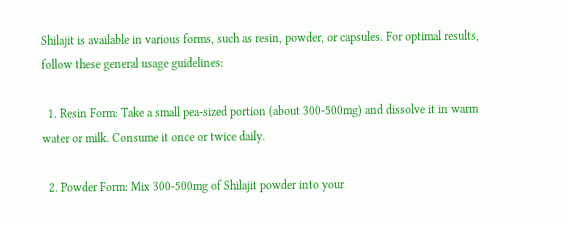Shilajit is available in various forms, such as resin, powder, or capsules. For optimal results, follow these general usage guidelines:

  1. Resin Form: Take a small pea-sized portion (about 300-500mg) and dissolve it in warm water or milk. Consume it once or twice daily.

  2. Powder Form: Mix 300-500mg of Shilajit powder into your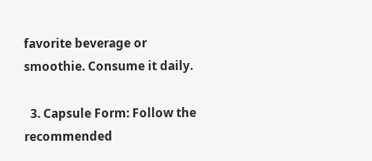favorite beverage or smoothie. Consume it daily.

  3. Capsule Form: Follow the recommended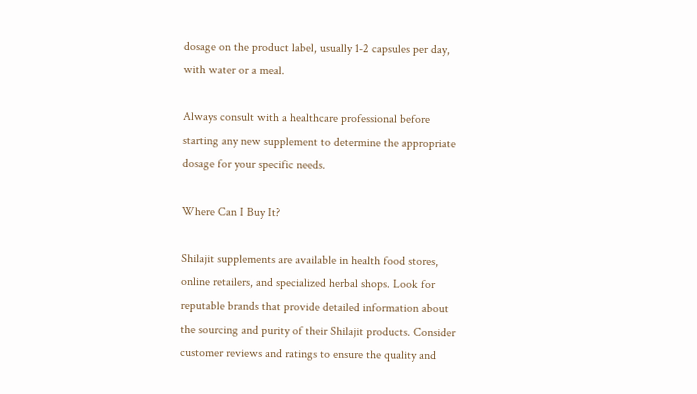dosage on the product label, usually 1-2 capsules per day, with water or a meal.

Always consult with a healthcare professional before starting any new supplement to determine the appropriate dosage for your specific needs.

Where Can I Buy It?

Shilajit supplements are available in health food stores, online retailers, and specialized herbal shops. Look for reputable brands that provide detailed information about the sourcing and purity of their Shilajit products. Consider customer reviews and ratings to ensure the quality and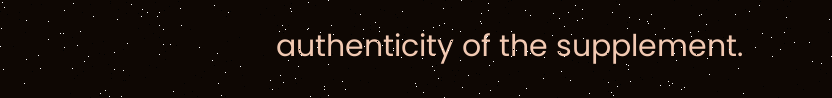authenticity of the supplement.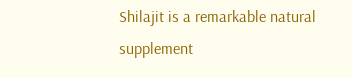Shilajit is a remarkable natural supplement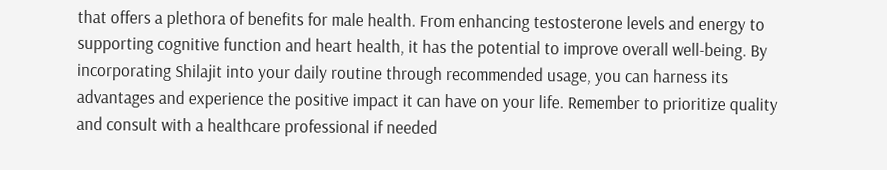that offers a plethora of benefits for male health. From enhancing testosterone levels and energy to supporting cognitive function and heart health, it has the potential to improve overall well-being. By incorporating Shilajit into your daily routine through recommended usage, you can harness its advantages and experience the positive impact it can have on your life. Remember to prioritize quality and consult with a healthcare professional if needed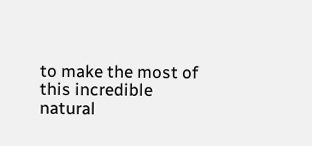to make the most of this incredible natural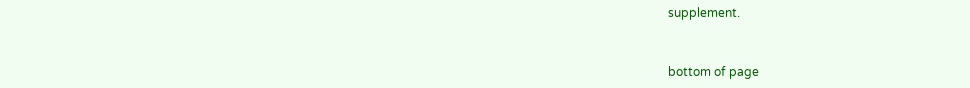supplement.


bottom of page